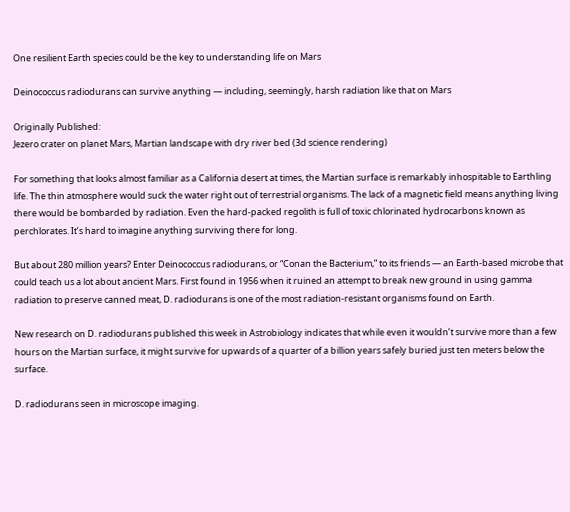One resilient Earth species could be the key to understanding life on Mars

Deinococcus radiodurans can survive anything — including, seemingly, harsh radiation like that on Mars

Originally Published:
Jezero crater on planet Mars, Martian landscape with dry river bed (3d science rendering)

For something that looks almost familiar as a California desert at times, the Martian surface is remarkably inhospitable to Earthling life. The thin atmosphere would suck the water right out of terrestrial organisms. The lack of a magnetic field means anything living there would be bombarded by radiation. Even the hard-packed regolith is full of toxic chlorinated hydrocarbons known as perchlorates. It’s hard to imagine anything surviving there for long.

But about 280 million years? Enter Deinococcus radiodurans, or “Conan the Bacterium,” to its friends — an Earth-based microbe that could teach us a lot about ancient Mars. First found in 1956 when it ruined an attempt to break new ground in using gamma radiation to preserve canned meat, D. radiodurans is one of the most radiation-resistant organisms found on Earth.

New research on D. radiodurans published this week in Astrobiology indicates that while even it wouldn’t survive more than a few hours on the Martian surface, it might survive for upwards of a quarter of a billion years safely buried just ten meters below the surface.

D. radiodurans seen in microscope imaging.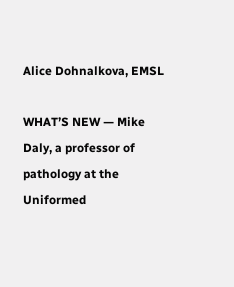Alice Dohnalkova, EMSL

WHAT’S NEW — Mike Daly, a professor of pathology at the Uniformed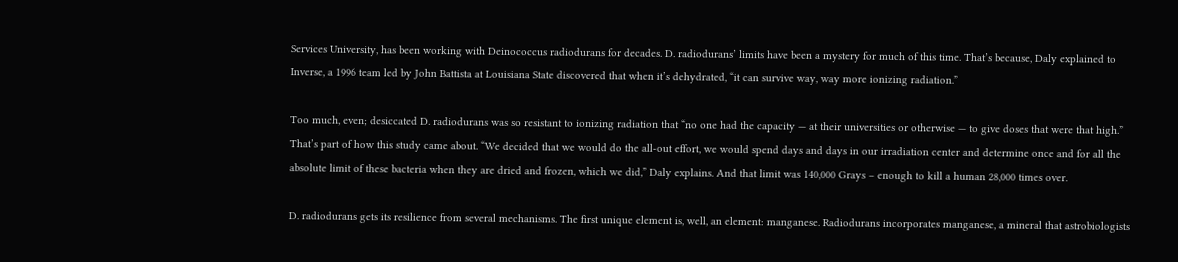Services University, has been working with Deinococcus radiodurans for decades. D. radiodurans’ limits have been a mystery for much of this time. That’s because, Daly explained to Inverse, a 1996 team led by John Battista at Louisiana State discovered that when it’s dehydrated, “it can survive way, way more ionizing radiation.”

Too much, even; desiccated D. radiodurans was so resistant to ionizing radiation that “no one had the capacity — at their universities or otherwise — to give doses that were that high.” That’s part of how this study came about. “We decided that we would do the all-out effort, we would spend days and days in our irradiation center and determine once and for all the absolute limit of these bacteria when they are dried and frozen, which we did,” Daly explains. And that limit was 140,000 Grays – enough to kill a human 28,000 times over.

D. radiodurans gets its resilience from several mechanisms. The first unique element is, well, an element: manganese. Radiodurans incorporates manganese, a mineral that astrobiologists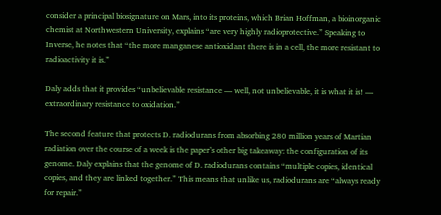consider a principal biosignature on Mars, into its proteins, which Brian Hoffman, a bioinorganic chemist at Northwestern University, explains “are very highly radioprotective.” Speaking to Inverse, he notes that “the more manganese antioxidant there is in a cell, the more resistant to radioactivity it is.”

Daly adds that it provides “unbelievable resistance — well, not unbelievable, it is what it is! — extraordinary resistance to oxidation.”

The second feature that protects D. radiodurans from absorbing 280 million years of Martian radiation over the course of a week is the paper’s other big takeaway: the configuration of its genome. Daly explains that the genome of D. radiodurans contains “multiple copies, identical copies, and they are linked together.” This means that unlike us, radiodurans are “always ready for repair.”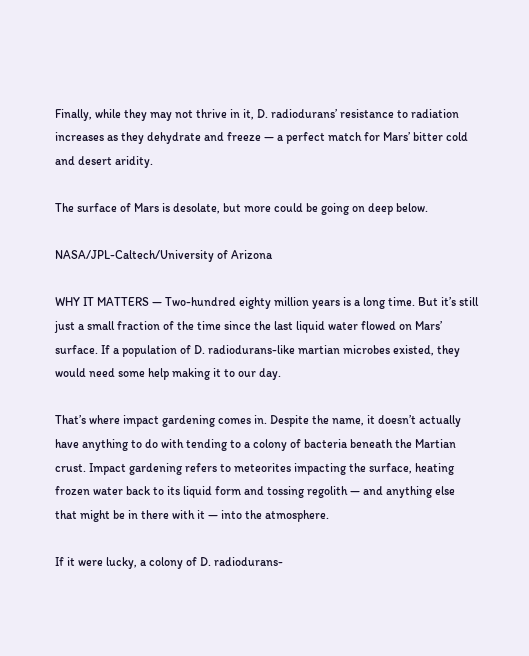Finally, while they may not thrive in it, D. radiodurans’ resistance to radiation increases as they dehydrate and freeze — a perfect match for Mars’ bitter cold and desert aridity.

The surface of Mars is desolate, but more could be going on deep below.

NASA/JPL-Caltech/University of Arizona

WHY IT MATTERS — Two-hundred eighty million years is a long time. But it’s still just a small fraction of the time since the last liquid water flowed on Mars’ surface. If a population of D. radiodurans-like martian microbes existed, they would need some help making it to our day.

That’s where impact gardening comes in. Despite the name, it doesn’t actually have anything to do with tending to a colony of bacteria beneath the Martian crust. Impact gardening refers to meteorites impacting the surface, heating frozen water back to its liquid form and tossing regolith — and anything else that might be in there with it — into the atmosphere.

If it were lucky, a colony of D. radiodurans-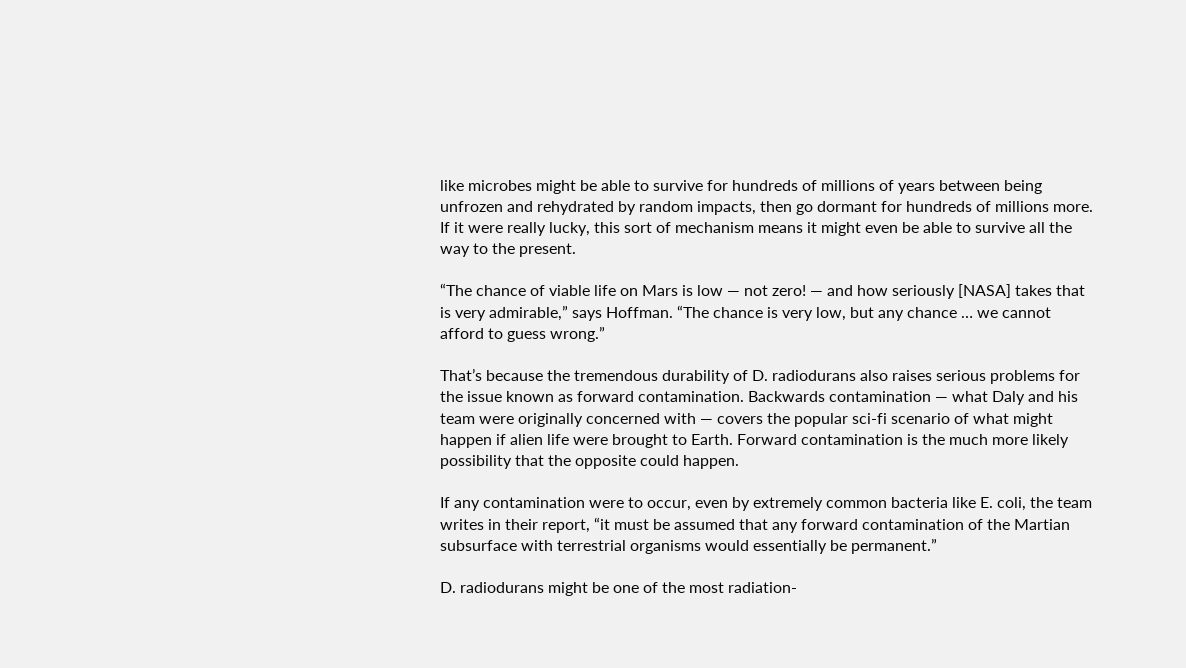like microbes might be able to survive for hundreds of millions of years between being unfrozen and rehydrated by random impacts, then go dormant for hundreds of millions more. If it were really lucky, this sort of mechanism means it might even be able to survive all the way to the present.

“The chance of viable life on Mars is low — not zero! — and how seriously [NASA] takes that is very admirable,” says Hoffman. “The chance is very low, but any chance … we cannot afford to guess wrong.”

That’s because the tremendous durability of D. radiodurans also raises serious problems for the issue known as forward contamination. Backwards contamination — what Daly and his team were originally concerned with — covers the popular sci-fi scenario of what might happen if alien life were brought to Earth. Forward contamination is the much more likely possibility that the opposite could happen.

If any contamination were to occur, even by extremely common bacteria like E. coli, the team writes in their report, “it must be assumed that any forward contamination of the Martian subsurface with terrestrial organisms would essentially be permanent.”

D. radiodurans might be one of the most radiation-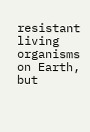resistant living organisms on Earth, but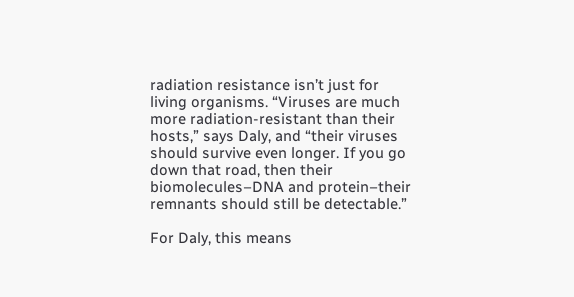radiation resistance isn’t just for living organisms. “Viruses are much more radiation-resistant than their hosts,” says Daly, and “their viruses should survive even longer. If you go down that road, then their biomolecules–DNA and protein–their remnants should still be detectable.”

For Daly, this means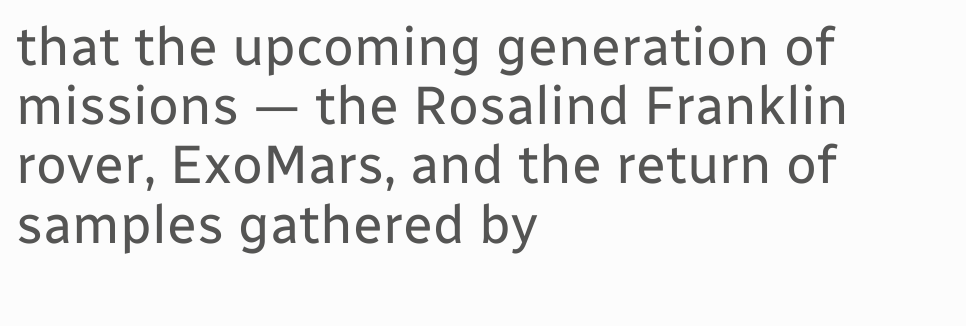that the upcoming generation of missions — the Rosalind Franklin rover, ExoMars, and the return of samples gathered by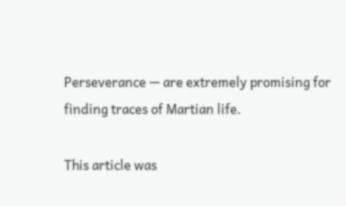Perseverance — are extremely promising for finding traces of Martian life.

This article was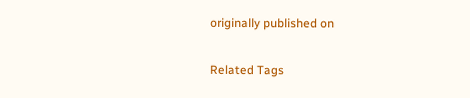originally published on

Related Tags